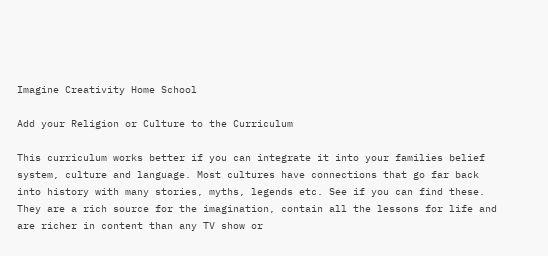Imagine Creativity Home School

Add your Religion or Culture to the Curriculum

This curriculum works better if you can integrate it into your families belief system, culture and language. Most cultures have connections that go far back into history with many stories, myths, legends etc. See if you can find these. They are a rich source for the imagination, contain all the lessons for life and are richer in content than any TV show or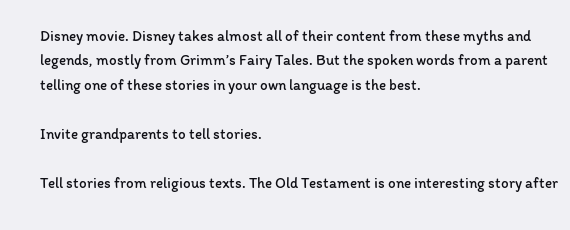Disney movie. Disney takes almost all of their content from these myths and legends, mostly from Grimm’s Fairy Tales. But the spoken words from a parent telling one of these stories in your own language is the best.

Invite grandparents to tell stories.

Tell stories from religious texts. The Old Testament is one interesting story after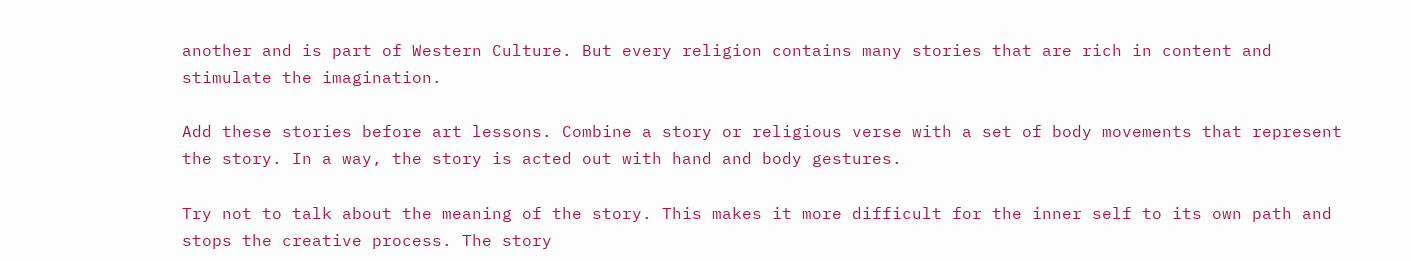another and is part of Western Culture. But every religion contains many stories that are rich in content and stimulate the imagination.

Add these stories before art lessons. Combine a story or religious verse with a set of body movements that represent the story. In a way, the story is acted out with hand and body gestures.

Try not to talk about the meaning of the story. This makes it more difficult for the inner self to its own path and stops the creative process. The story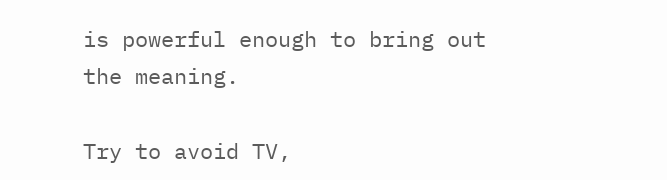is powerful enough to bring out the meaning.

Try to avoid TV,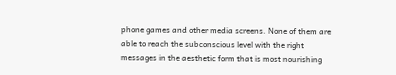phone games and other media screens. None of them are able to reach the subconscious level with the right messages in the aesthetic form that is most nourishing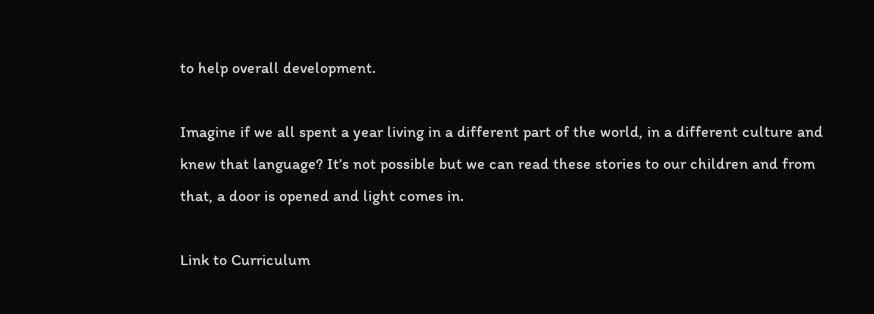to help overall development.

Imagine if we all spent a year living in a different part of the world, in a different culture and knew that language? It’s not possible but we can read these stories to our children and from that, a door is opened and light comes in.

Link to Curriculum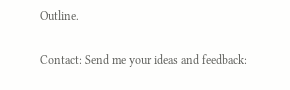Outline.

Contact: Send me your ideas and feedback: